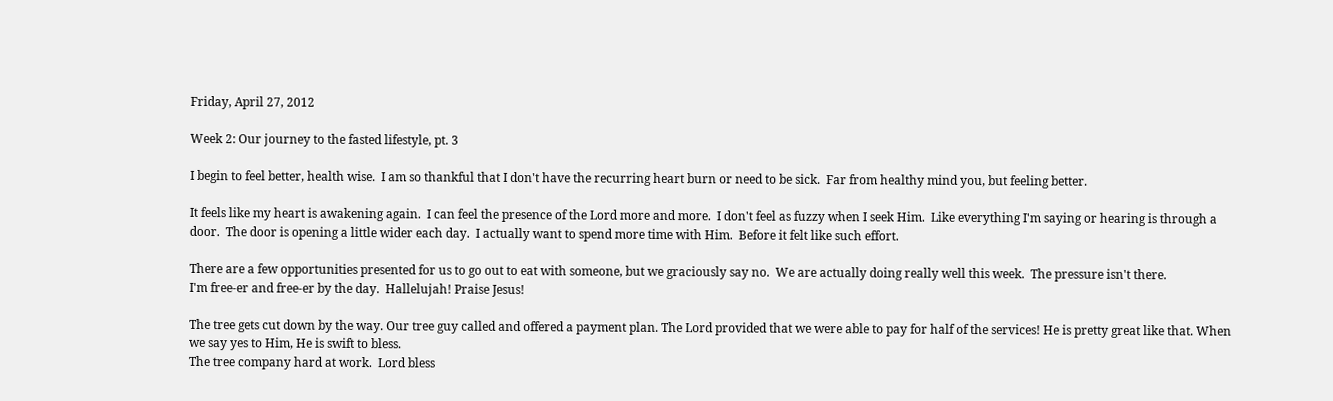Friday, April 27, 2012

Week 2: Our journey to the fasted lifestyle, pt. 3

I begin to feel better, health wise.  I am so thankful that I don't have the recurring heart burn or need to be sick.  Far from healthy mind you, but feeling better.

It feels like my heart is awakening again.  I can feel the presence of the Lord more and more.  I don't feel as fuzzy when I seek Him.  Like everything I'm saying or hearing is through a door.  The door is opening a little wider each day.  I actually want to spend more time with Him.  Before it felt like such effort.

There are a few opportunities presented for us to go out to eat with someone, but we graciously say no.  We are actually doing really well this week.  The pressure isn't there.
I'm free-er and free-er by the day.  Hallelujah! Praise Jesus!

The tree gets cut down by the way. Our tree guy called and offered a payment plan. The Lord provided that we were able to pay for half of the services! He is pretty great like that. When we say yes to Him, He is swift to bless.
The tree company hard at work.  Lord bless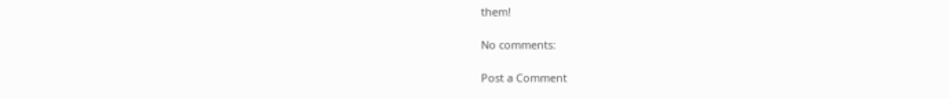them!

No comments:

Post a Comment